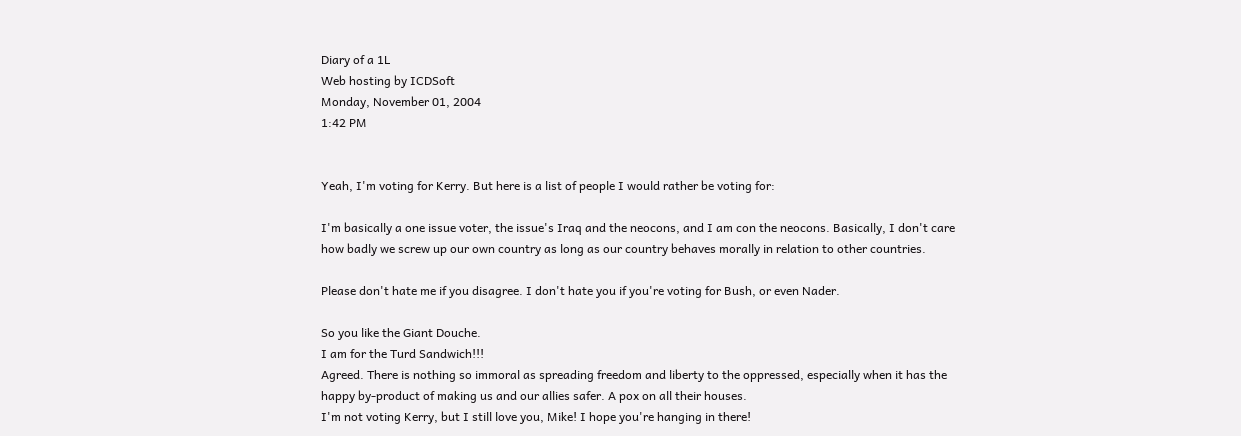Diary of a 1L
Web hosting by ICDSoft
Monday, November 01, 2004
1:42 PM


Yeah, I'm voting for Kerry. But here is a list of people I would rather be voting for:

I'm basically a one issue voter, the issue's Iraq and the neocons, and I am con the neocons. Basically, I don't care how badly we screw up our own country as long as our country behaves morally in relation to other countries.

Please don't hate me if you disagree. I don't hate you if you're voting for Bush, or even Nader.

So you like the Giant Douche.
I am for the Turd Sandwich!!!
Agreed. There is nothing so immoral as spreading freedom and liberty to the oppressed, especially when it has the happy by-product of making us and our allies safer. A pox on all their houses.
I'm not voting Kerry, but I still love you, Mike! I hope you're hanging in there!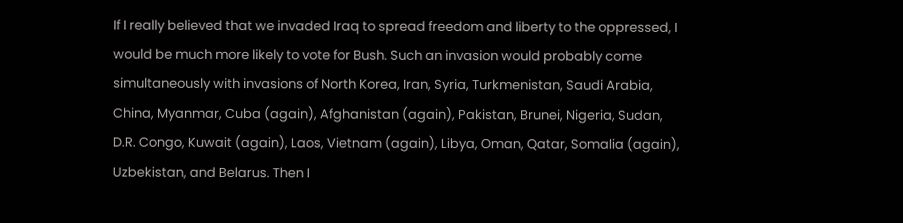If I really believed that we invaded Iraq to spread freedom and liberty to the oppressed, I would be much more likely to vote for Bush. Such an invasion would probably come simultaneously with invasions of North Korea, Iran, Syria, Turkmenistan, Saudi Arabia, China, Myanmar, Cuba (again), Afghanistan (again), Pakistan, Brunei, Nigeria, Sudan, D.R. Congo, Kuwait (again), Laos, Vietnam (again), Libya, Oman, Qatar, Somalia (again), Uzbekistan, and Belarus. Then I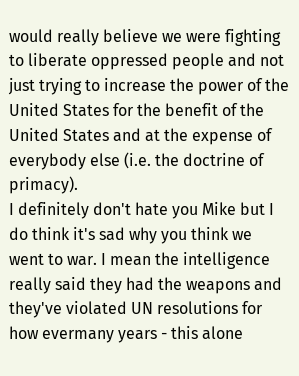would really believe we were fighting to liberate oppressed people and not just trying to increase the power of the United States for the benefit of the United States and at the expense of everybody else (i.e. the doctrine of primacy).
I definitely don't hate you Mike but I do think it's sad why you think we went to war. I mean the intelligence really said they had the weapons and they've violated UN resolutions for how evermany years - this alone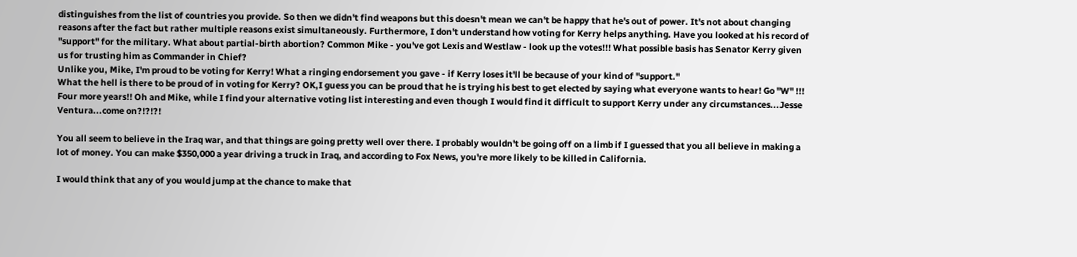distinguishes from the list of countries you provide. So then we didn't find weapons but this doesn't mean we can't be happy that he's out of power. It's not about changing reasons after the fact but rather multiple reasons exist simultaneously. Furthermore, I don't understand how voting for Kerry helps anything. Have you looked at his record of "support" for the military. What about partial-birth abortion? Common Mike - you've got Lexis and Westlaw - look up the votes!!! What possible basis has Senator Kerry given us for trusting him as Commander in Chief?
Unlike you, Mike, I'm proud to be voting for Kerry! What a ringing endorsement you gave - if Kerry loses it'll be because of your kind of "support."
What the hell is there to be proud of in voting for Kerry? OK,I guess you can be proud that he is trying his best to get elected by saying what everyone wants to hear! Go "W" !!! Four more years!! Oh and Mike, while I find your alternative voting list interesting and even though I would find it difficult to support Kerry under any circumstances...Jesse Ventura...come on?!?!?!

You all seem to believe in the Iraq war, and that things are going pretty well over there. I probably wouldn't be going off on a limb if I guessed that you all believe in making a lot of money. You can make $350,000 a year driving a truck in Iraq, and according to Fox News, you're more likely to be killed in California.

I would think that any of you would jump at the chance to make that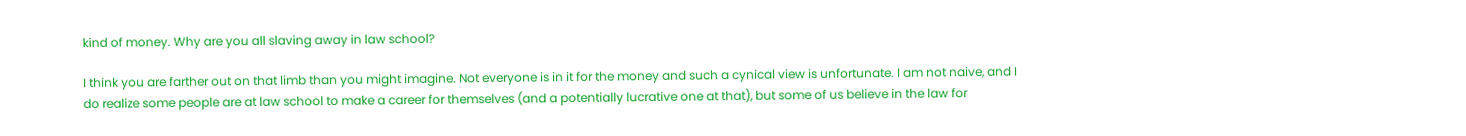kind of money. Why are you all slaving away in law school?

I think you are farther out on that limb than you might imagine. Not everyone is in it for the money and such a cynical view is unfortunate. I am not naive, and I do realize some people are at law school to make a career for themselves (and a potentially lucrative one at that), but some of us believe in the law for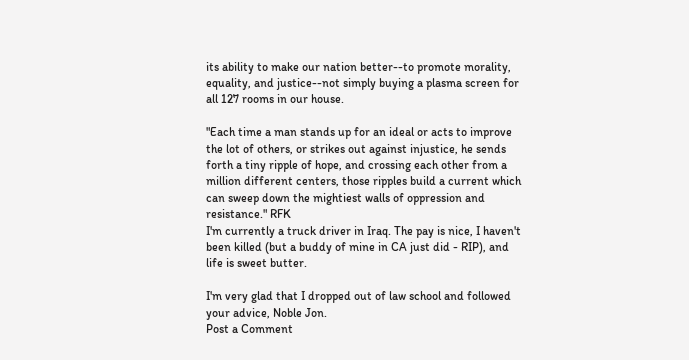its ability to make our nation better--to promote morality, equality, and justice--not simply buying a plasma screen for all 127 rooms in our house.

"Each time a man stands up for an ideal or acts to improve the lot of others, or strikes out against injustice, he sends forth a tiny ripple of hope, and crossing each other from a million different centers, those ripples build a current which can sweep down the mightiest walls of oppression and resistance." RFK
I'm currently a truck driver in Iraq. The pay is nice, I haven't been killed (but a buddy of mine in CA just did - RIP), and life is sweet butter.

I'm very glad that I dropped out of law school and followed your advice, Noble Jon.
Post a Comment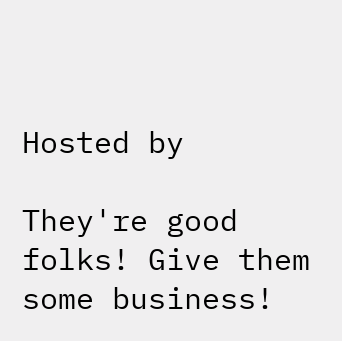Hosted by

They're good folks! Give them some business!